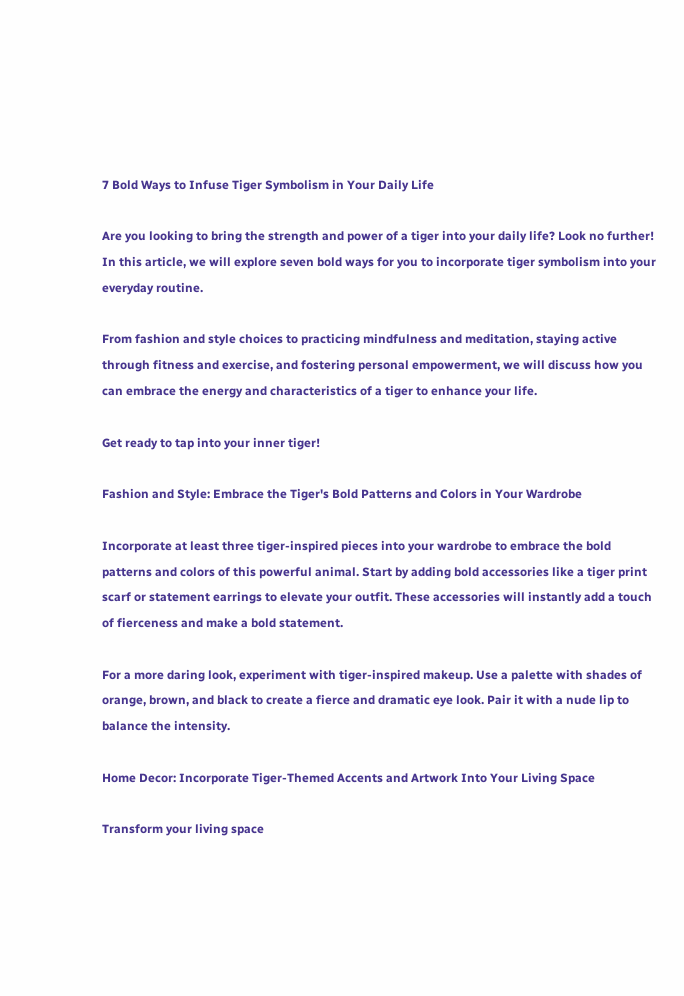7 Bold Ways to Infuse Tiger Symbolism in Your Daily Life

Are you looking to bring the strength and power of a tiger into your daily life? Look no further! In this article, we will explore seven bold ways for you to incorporate tiger symbolism into your everyday routine.

From fashion and style choices to practicing mindfulness and meditation, staying active through fitness and exercise, and fostering personal empowerment, we will discuss how you can embrace the energy and characteristics of a tiger to enhance your life.

Get ready to tap into your inner tiger!

Fashion and Style: Embrace the Tiger's Bold Patterns and Colors in Your Wardrobe

Incorporate at least three tiger-inspired pieces into your wardrobe to embrace the bold patterns and colors of this powerful animal. Start by adding bold accessories like a tiger print scarf or statement earrings to elevate your outfit. These accessories will instantly add a touch of fierceness and make a bold statement.

For a more daring look, experiment with tiger-inspired makeup. Use a palette with shades of orange, brown, and black to create a fierce and dramatic eye look. Pair it with a nude lip to balance the intensity.

Home Decor: Incorporate Tiger-Themed Accents and Artwork Into Your Living Space

Transform your living space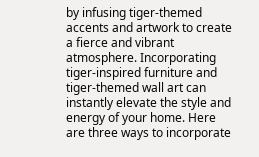by infusing tiger-themed accents and artwork to create a fierce and vibrant atmosphere. Incorporating tiger-inspired furniture and tiger-themed wall art can instantly elevate the style and energy of your home. Here are three ways to incorporate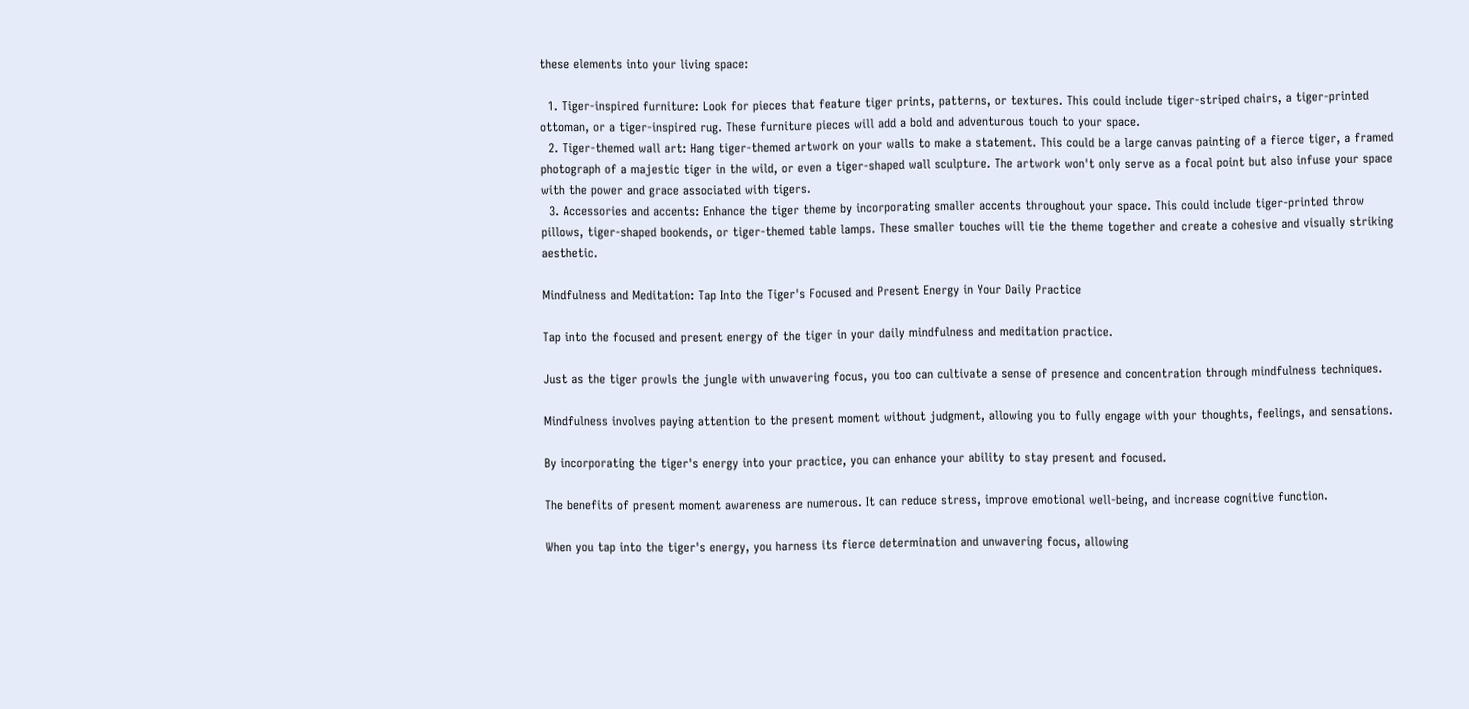these elements into your living space:

  1. Tiger-inspired furniture: Look for pieces that feature tiger prints, patterns, or textures. This could include tiger-striped chairs, a tiger-printed ottoman, or a tiger-inspired rug. These furniture pieces will add a bold and adventurous touch to your space.
  2. Tiger-themed wall art: Hang tiger-themed artwork on your walls to make a statement. This could be a large canvas painting of a fierce tiger, a framed photograph of a majestic tiger in the wild, or even a tiger-shaped wall sculpture. The artwork won't only serve as a focal point but also infuse your space with the power and grace associated with tigers.
  3. Accessories and accents: Enhance the tiger theme by incorporating smaller accents throughout your space. This could include tiger-printed throw pillows, tiger-shaped bookends, or tiger-themed table lamps. These smaller touches will tie the theme together and create a cohesive and visually striking aesthetic.

Mindfulness and Meditation: Tap Into the Tiger's Focused and Present Energy in Your Daily Practice

Tap into the focused and present energy of the tiger in your daily mindfulness and meditation practice.

Just as the tiger prowls the jungle with unwavering focus, you too can cultivate a sense of presence and concentration through mindfulness techniques.

Mindfulness involves paying attention to the present moment without judgment, allowing you to fully engage with your thoughts, feelings, and sensations.

By incorporating the tiger's energy into your practice, you can enhance your ability to stay present and focused.

The benefits of present moment awareness are numerous. It can reduce stress, improve emotional well-being, and increase cognitive function.

When you tap into the tiger's energy, you harness its fierce determination and unwavering focus, allowing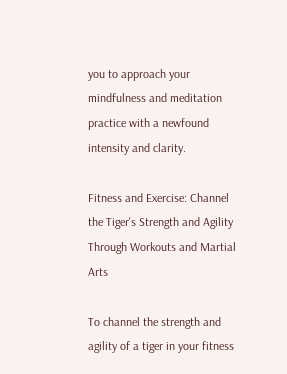you to approach your mindfulness and meditation practice with a newfound intensity and clarity.

Fitness and Exercise: Channel the Tiger's Strength and Agility Through Workouts and Martial Arts

To channel the strength and agility of a tiger in your fitness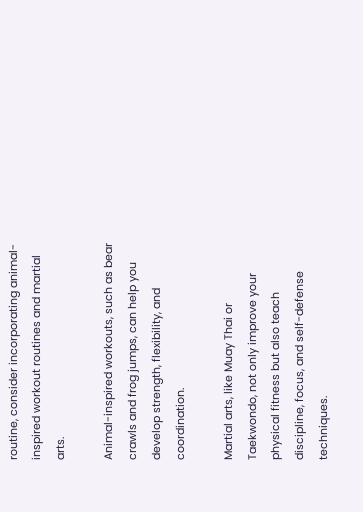routine, consider incorporating animal-inspired workout routines and martial arts.

Animal-inspired workouts, such as bear crawls and frog jumps, can help you develop strength, flexibility, and coordination.

Martial arts, like Muay Thai or Taekwondo, not only improve your physical fitness but also teach discipline, focus, and self-defense techniques.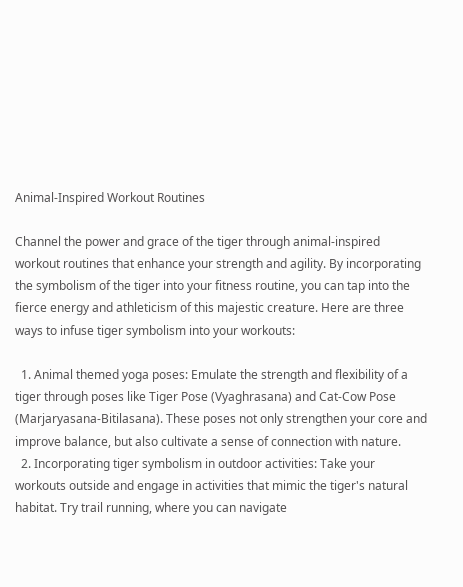Animal-Inspired Workout Routines

Channel the power and grace of the tiger through animal-inspired workout routines that enhance your strength and agility. By incorporating the symbolism of the tiger into your fitness routine, you can tap into the fierce energy and athleticism of this majestic creature. Here are three ways to infuse tiger symbolism into your workouts:

  1. Animal themed yoga poses: Emulate the strength and flexibility of a tiger through poses like Tiger Pose (Vyaghrasana) and Cat-Cow Pose (Marjaryasana-Bitilasana). These poses not only strengthen your core and improve balance, but also cultivate a sense of connection with nature.
  2. Incorporating tiger symbolism in outdoor activities: Take your workouts outside and engage in activities that mimic the tiger's natural habitat. Try trail running, where you can navigate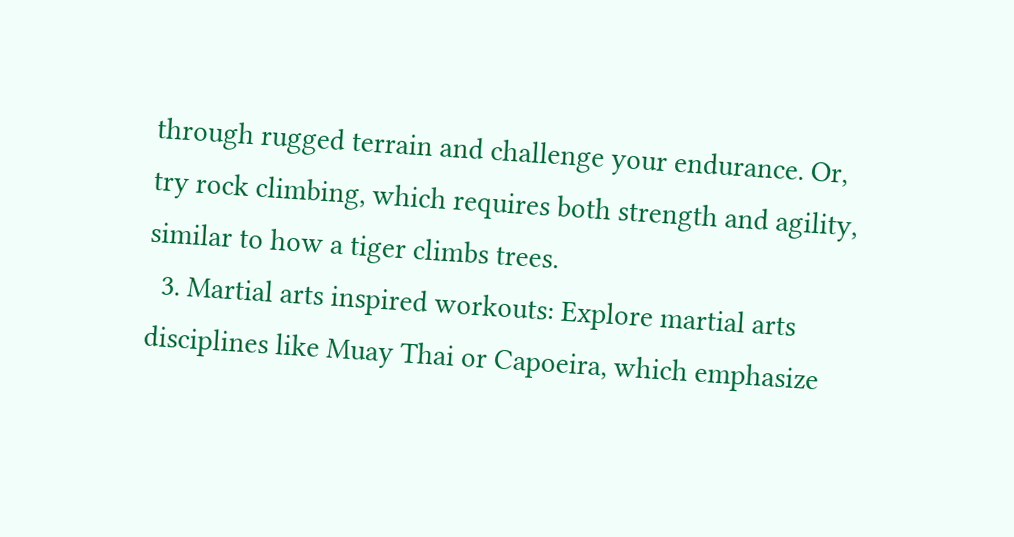through rugged terrain and challenge your endurance. Or, try rock climbing, which requires both strength and agility, similar to how a tiger climbs trees.
  3. Martial arts inspired workouts: Explore martial arts disciplines like Muay Thai or Capoeira, which emphasize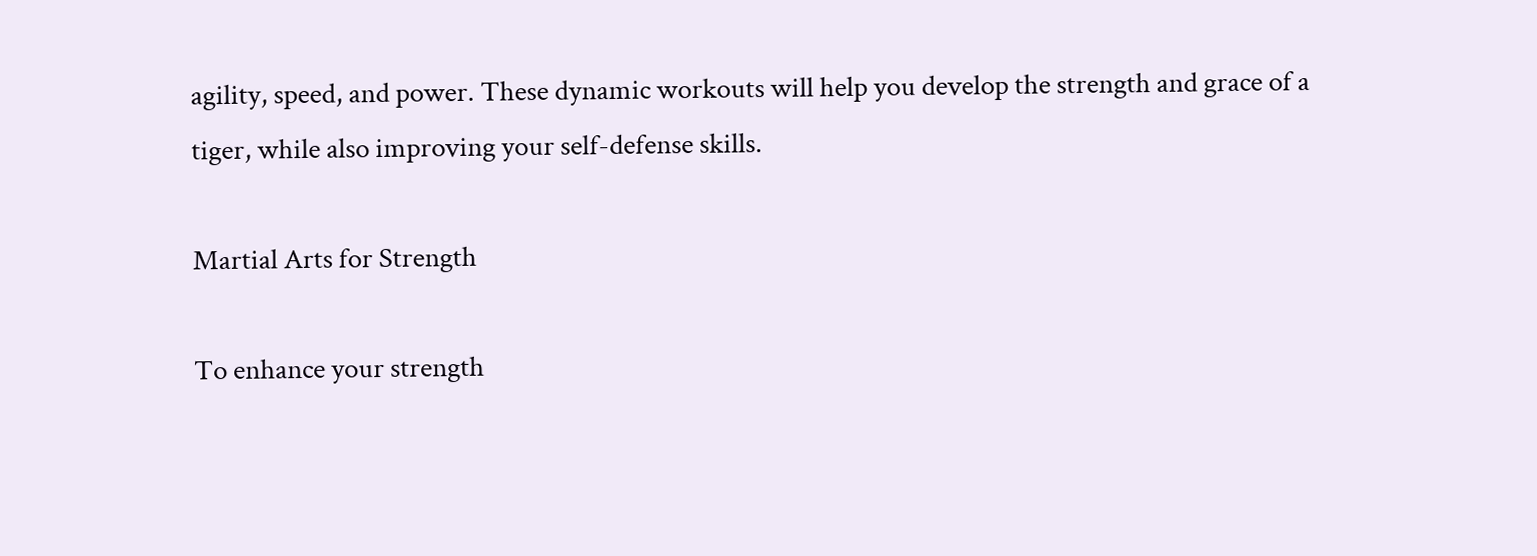agility, speed, and power. These dynamic workouts will help you develop the strength and grace of a tiger, while also improving your self-defense skills.

Martial Arts for Strength

To enhance your strength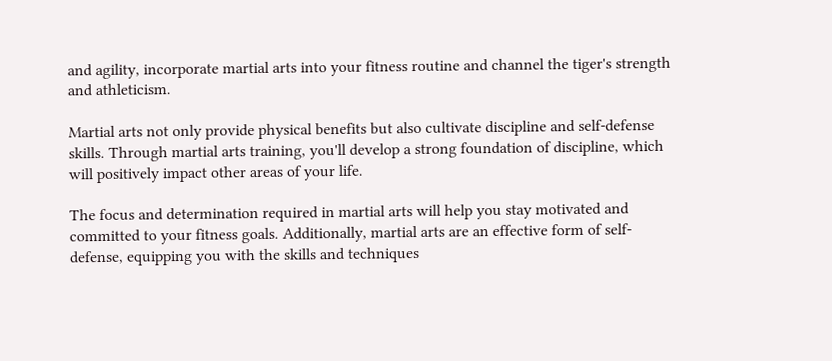and agility, incorporate martial arts into your fitness routine and channel the tiger's strength and athleticism.

Martial arts not only provide physical benefits but also cultivate discipline and self-defense skills. Through martial arts training, you'll develop a strong foundation of discipline, which will positively impact other areas of your life.

The focus and determination required in martial arts will help you stay motivated and committed to your fitness goals. Additionally, martial arts are an effective form of self-defense, equipping you with the skills and techniques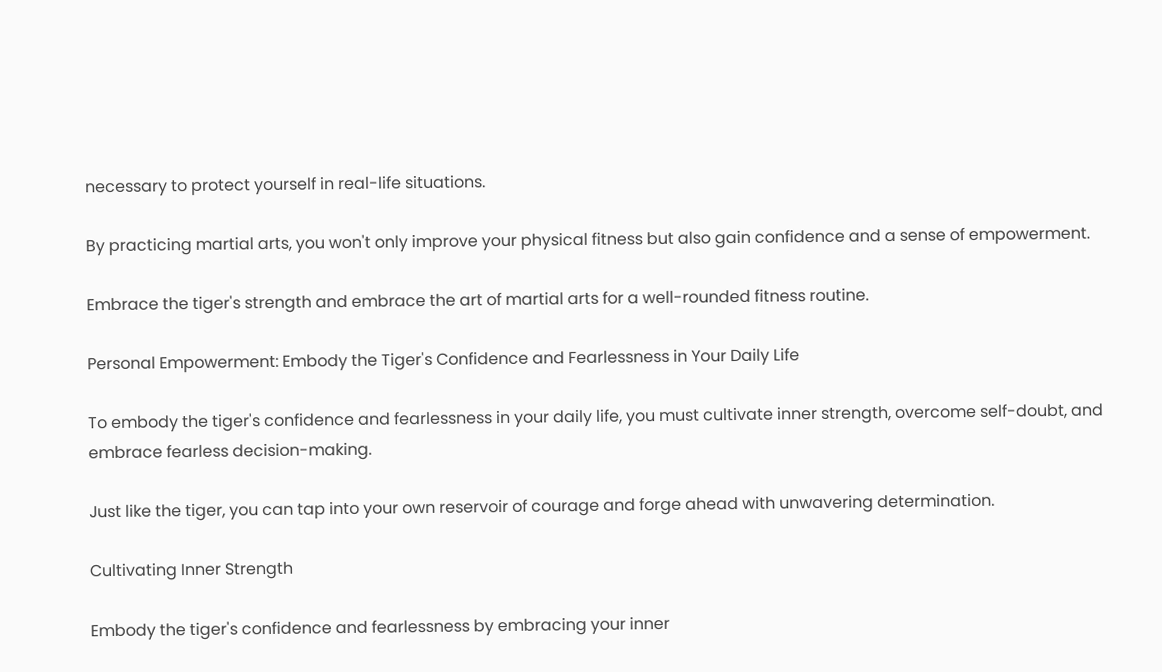necessary to protect yourself in real-life situations.

By practicing martial arts, you won't only improve your physical fitness but also gain confidence and a sense of empowerment.

Embrace the tiger's strength and embrace the art of martial arts for a well-rounded fitness routine.

Personal Empowerment: Embody the Tiger's Confidence and Fearlessness in Your Daily Life

To embody the tiger's confidence and fearlessness in your daily life, you must cultivate inner strength, overcome self-doubt, and embrace fearless decision-making.

Just like the tiger, you can tap into your own reservoir of courage and forge ahead with unwavering determination.

Cultivating Inner Strength

Embody the tiger's confidence and fearlessness by embracing your inner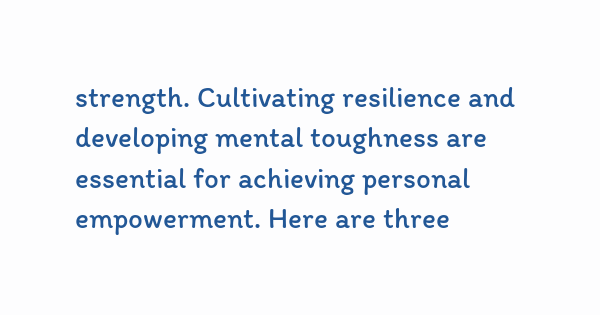strength. Cultivating resilience and developing mental toughness are essential for achieving personal empowerment. Here are three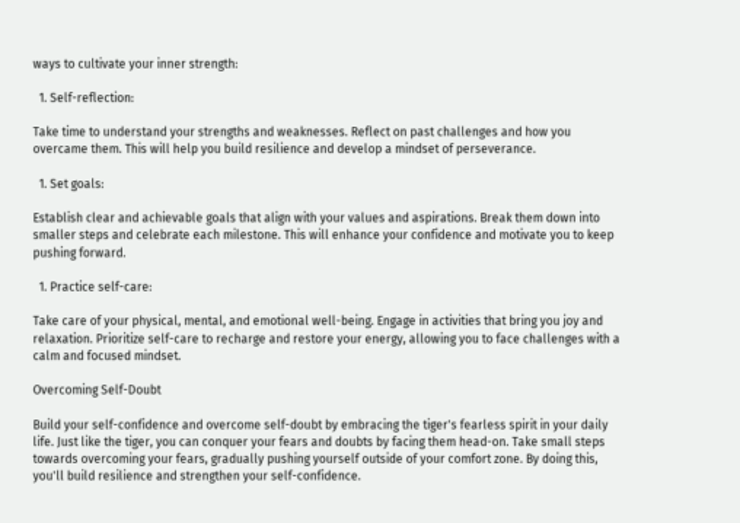ways to cultivate your inner strength:

  1. Self-reflection:

Take time to understand your strengths and weaknesses. Reflect on past challenges and how you overcame them. This will help you build resilience and develop a mindset of perseverance.

  1. Set goals:

Establish clear and achievable goals that align with your values and aspirations. Break them down into smaller steps and celebrate each milestone. This will enhance your confidence and motivate you to keep pushing forward.

  1. Practice self-care:

Take care of your physical, mental, and emotional well-being. Engage in activities that bring you joy and relaxation. Prioritize self-care to recharge and restore your energy, allowing you to face challenges with a calm and focused mindset.

Overcoming Self-Doubt

Build your self-confidence and overcome self-doubt by embracing the tiger's fearless spirit in your daily life. Just like the tiger, you can conquer your fears and doubts by facing them head-on. Take small steps towards overcoming your fears, gradually pushing yourself outside of your comfort zone. By doing this, you'll build resilience and strengthen your self-confidence.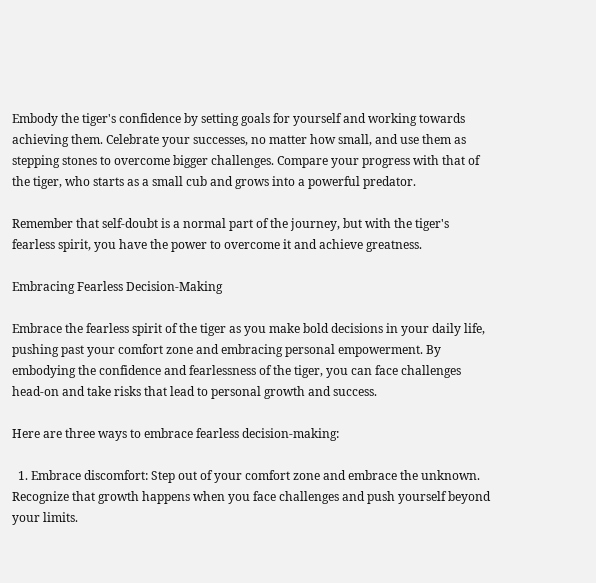Embody the tiger's confidence by setting goals for yourself and working towards achieving them. Celebrate your successes, no matter how small, and use them as stepping stones to overcome bigger challenges. Compare your progress with that of the tiger, who starts as a small cub and grows into a powerful predator.

Remember that self-doubt is a normal part of the journey, but with the tiger's fearless spirit, you have the power to overcome it and achieve greatness.

Embracing Fearless Decision-Making

Embrace the fearless spirit of the tiger as you make bold decisions in your daily life, pushing past your comfort zone and embracing personal empowerment. By embodying the confidence and fearlessness of the tiger, you can face challenges head-on and take risks that lead to personal growth and success.

Here are three ways to embrace fearless decision-making:

  1. Embrace discomfort: Step out of your comfort zone and embrace the unknown. Recognize that growth happens when you face challenges and push yourself beyond your limits.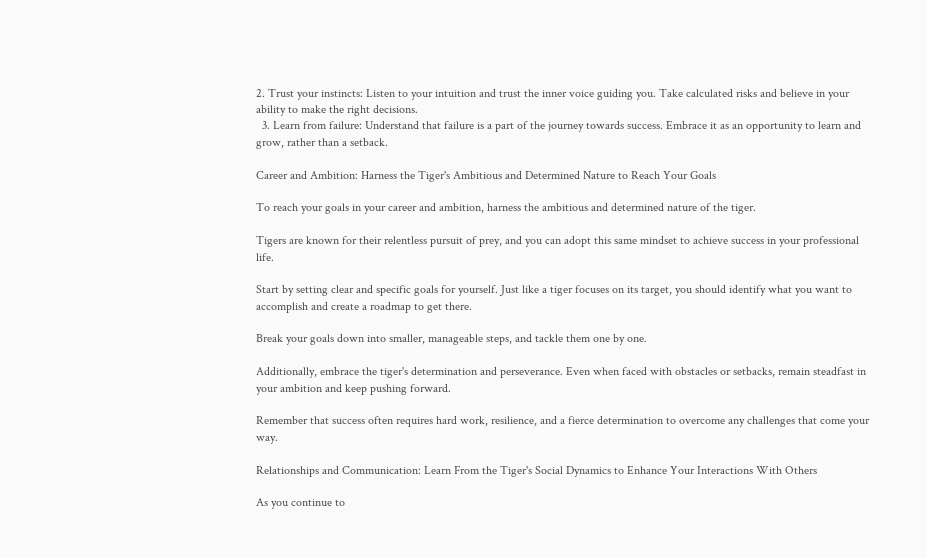2. Trust your instincts: Listen to your intuition and trust the inner voice guiding you. Take calculated risks and believe in your ability to make the right decisions.
  3. Learn from failure: Understand that failure is a part of the journey towards success. Embrace it as an opportunity to learn and grow, rather than a setback.

Career and Ambition: Harness the Tiger's Ambitious and Determined Nature to Reach Your Goals

To reach your goals in your career and ambition, harness the ambitious and determined nature of the tiger.

Tigers are known for their relentless pursuit of prey, and you can adopt this same mindset to achieve success in your professional life.

Start by setting clear and specific goals for yourself. Just like a tiger focuses on its target, you should identify what you want to accomplish and create a roadmap to get there.

Break your goals down into smaller, manageable steps, and tackle them one by one.

Additionally, embrace the tiger's determination and perseverance. Even when faced with obstacles or setbacks, remain steadfast in your ambition and keep pushing forward.

Remember that success often requires hard work, resilience, and a fierce determination to overcome any challenges that come your way.

Relationships and Communication: Learn From the Tiger's Social Dynamics to Enhance Your Interactions With Others

As you continue to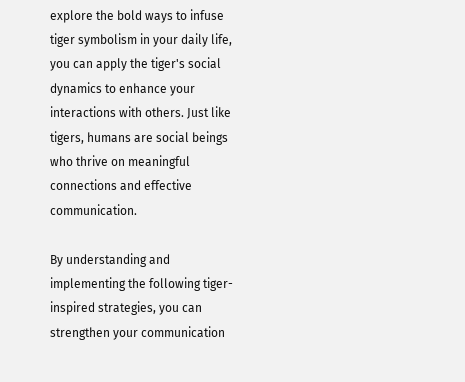explore the bold ways to infuse tiger symbolism in your daily life, you can apply the tiger's social dynamics to enhance your interactions with others. Just like tigers, humans are social beings who thrive on meaningful connections and effective communication.

By understanding and implementing the following tiger-inspired strategies, you can strengthen your communication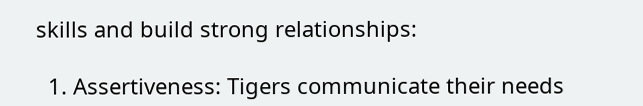skills and build strong relationships:

  1. Assertiveness: Tigers communicate their needs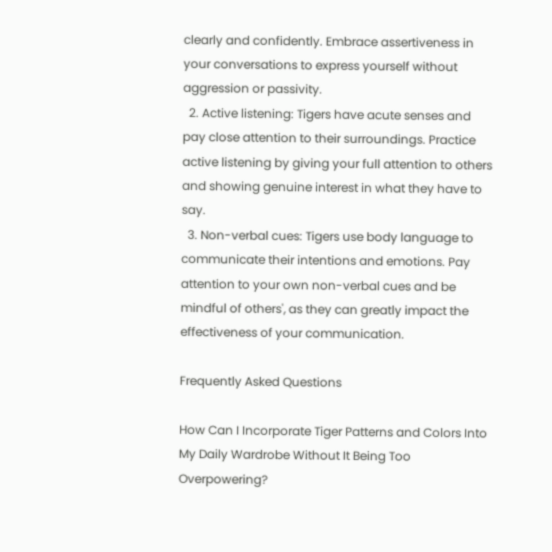clearly and confidently. Embrace assertiveness in your conversations to express yourself without aggression or passivity.
  2. Active listening: Tigers have acute senses and pay close attention to their surroundings. Practice active listening by giving your full attention to others and showing genuine interest in what they have to say.
  3. Non-verbal cues: Tigers use body language to communicate their intentions and emotions. Pay attention to your own non-verbal cues and be mindful of others', as they can greatly impact the effectiveness of your communication.

Frequently Asked Questions

How Can I Incorporate Tiger Patterns and Colors Into My Daily Wardrobe Without It Being Too Overpowering?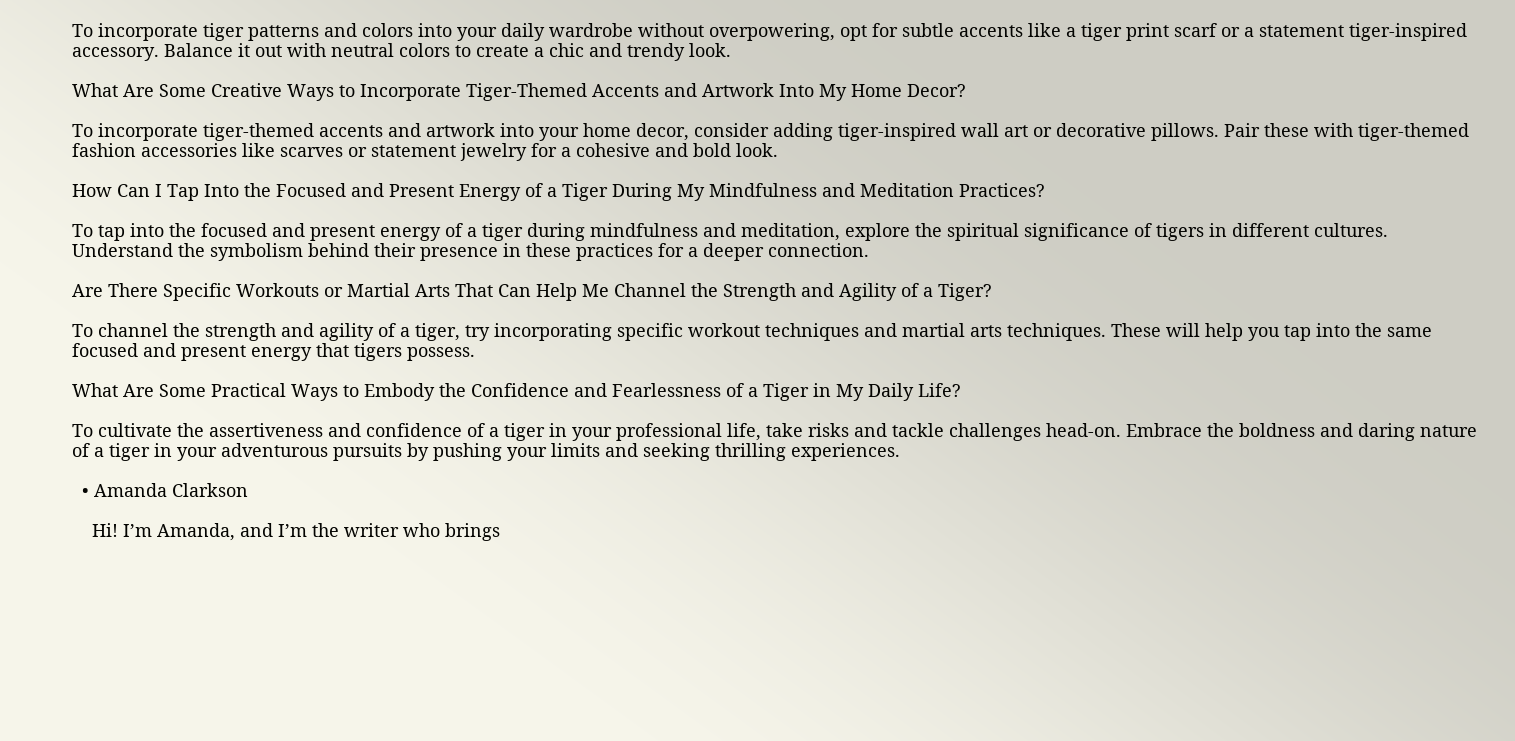To incorporate tiger patterns and colors into your daily wardrobe without overpowering, opt for subtle accents like a tiger print scarf or a statement tiger-inspired accessory. Balance it out with neutral colors to create a chic and trendy look.

What Are Some Creative Ways to Incorporate Tiger-Themed Accents and Artwork Into My Home Decor?

To incorporate tiger-themed accents and artwork into your home decor, consider adding tiger-inspired wall art or decorative pillows. Pair these with tiger-themed fashion accessories like scarves or statement jewelry for a cohesive and bold look.

How Can I Tap Into the Focused and Present Energy of a Tiger During My Mindfulness and Meditation Practices?

To tap into the focused and present energy of a tiger during mindfulness and meditation, explore the spiritual significance of tigers in different cultures. Understand the symbolism behind their presence in these practices for a deeper connection.

Are There Specific Workouts or Martial Arts That Can Help Me Channel the Strength and Agility of a Tiger?

To channel the strength and agility of a tiger, try incorporating specific workout techniques and martial arts techniques. These will help you tap into the same focused and present energy that tigers possess.

What Are Some Practical Ways to Embody the Confidence and Fearlessness of a Tiger in My Daily Life?

To cultivate the assertiveness and confidence of a tiger in your professional life, take risks and tackle challenges head-on. Embrace the boldness and daring nature of a tiger in your adventurous pursuits by pushing your limits and seeking thrilling experiences.

  • Amanda Clarkson

    Hi! I’m Amanda, and I’m the writer who brings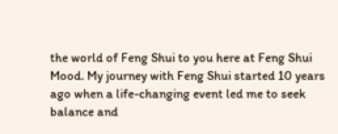the world of Feng Shui to you here at Feng Shui Mood. My journey with Feng Shui started 10 years ago when a life-changing event led me to seek balance and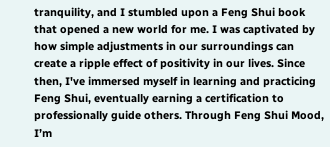tranquility, and I stumbled upon a Feng Shui book that opened a new world for me. I was captivated by how simple adjustments in our surroundings can create a ripple effect of positivity in our lives. Since then, I've immersed myself in learning and practicing Feng Shui, eventually earning a certification to professionally guide others. Through Feng Shui Mood, I’m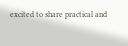excited to share practical and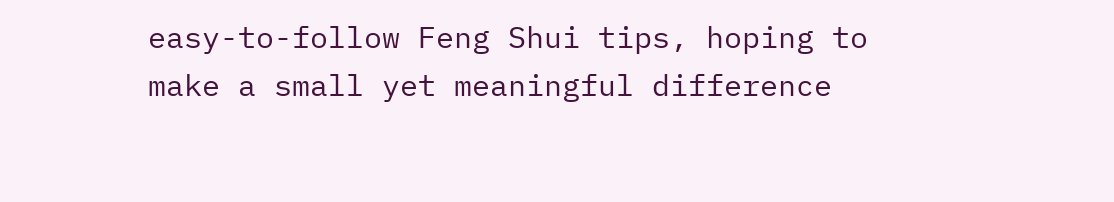easy-to-follow Feng Shui tips, hoping to make a small yet meaningful difference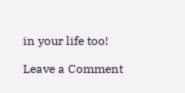in your life too!

Leave a Comment